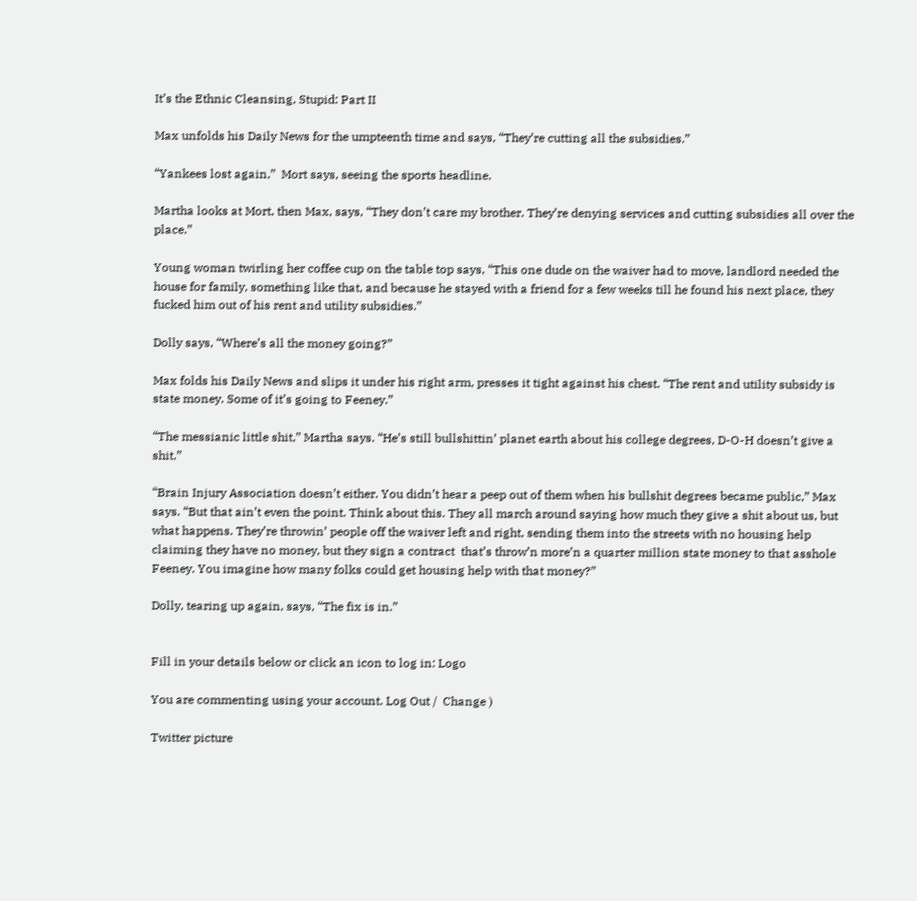It’s the Ethnic Cleansing, Stupid: Part II

Max unfolds his Daily News for the umpteenth time and says, “They’re cutting all the subsidies.”

“Yankees lost again,”  Mort says, seeing the sports headline.

Martha looks at Mort, then Max, says, “They don’t care my brother. They’re denying services and cutting subsidies all over the place.”

Young woman twirling her coffee cup on the table top says, “This one dude on the waiver had to move, landlord needed the house for family, something like that, and because he stayed with a friend for a few weeks till he found his next place, they fucked him out of his rent and utility subsidies.”

Dolly says, “Where’s all the money going?”

Max folds his Daily News and slips it under his right arm, presses it tight against his chest. “The rent and utility subsidy is state money. Some of it’s going to Feeney.”

“The messianic little shit,” Martha says. “He’s still bullshittin’ planet earth about his college degrees, D-O-H doesn’t give a shit.”

“Brain Injury Association doesn’t either. You didn’t hear a peep out of them when his bullshit degrees became public,” Max says. “But that ain’t even the point. Think about this. They all march around saying how much they give a shit about us, but what happens. They’re throwin’ people off the waiver left and right, sending them into the streets with no housing help claiming they have no money, but they sign a contract  that’s throw’n more’n a quarter million state money to that asshole Feeney. You imagine how many folks could get housing help with that money?”

Dolly, tearing up again, says, “The fix is in.”


Fill in your details below or click an icon to log in: Logo

You are commenting using your account. Log Out /  Change )

Twitter picture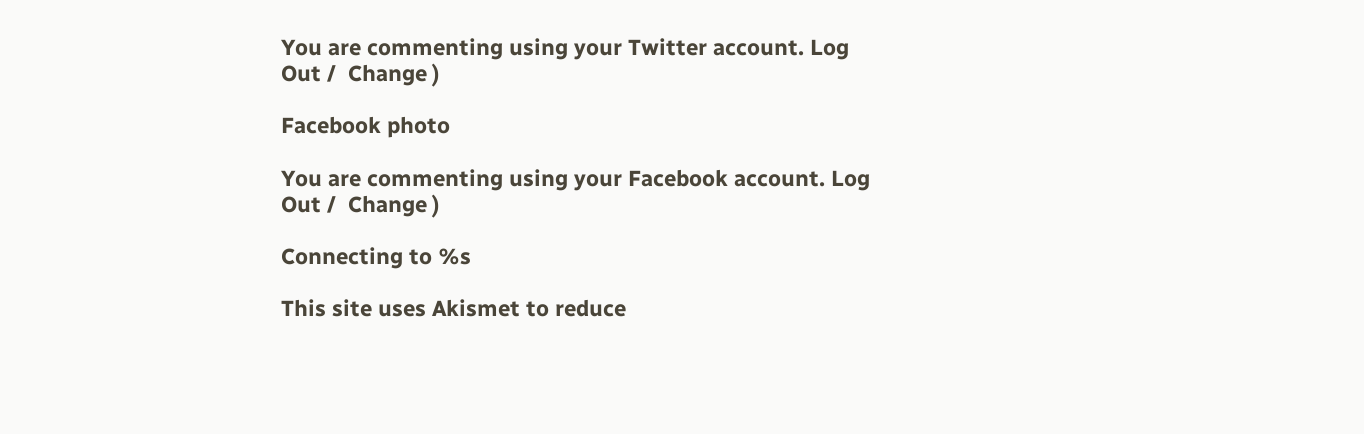You are commenting using your Twitter account. Log Out /  Change )

Facebook photo

You are commenting using your Facebook account. Log Out /  Change )

Connecting to %s

This site uses Akismet to reduce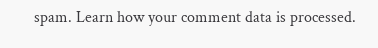spam. Learn how your comment data is processed.